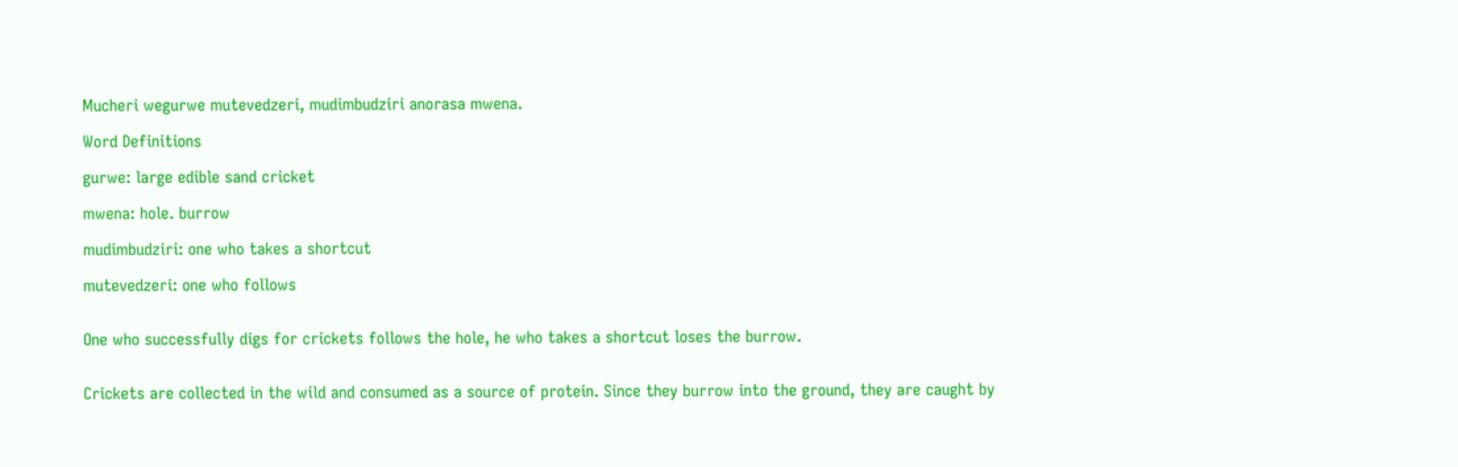Mucheri wegurwe mutevedzeri, mudimbudziri anorasa mwena.

Word Definitions

gurwe: large edible sand cricket

mwena: hole. burrow

mudimbudziri: one who takes a shortcut

mutevedzeri: one who follows


One who successfully digs for crickets follows the hole, he who takes a shortcut loses the burrow.


Crickets are collected in the wild and consumed as a source of protein. Since they burrow into the ground, they are caught by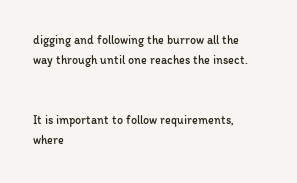digging and following the burrow all the way through until one reaches the insect.


It is important to follow requirements, where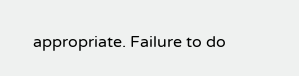appropriate. Failure to do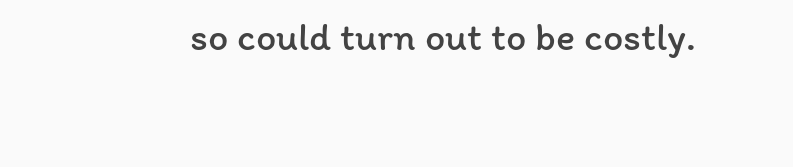so could turn out to be costly.